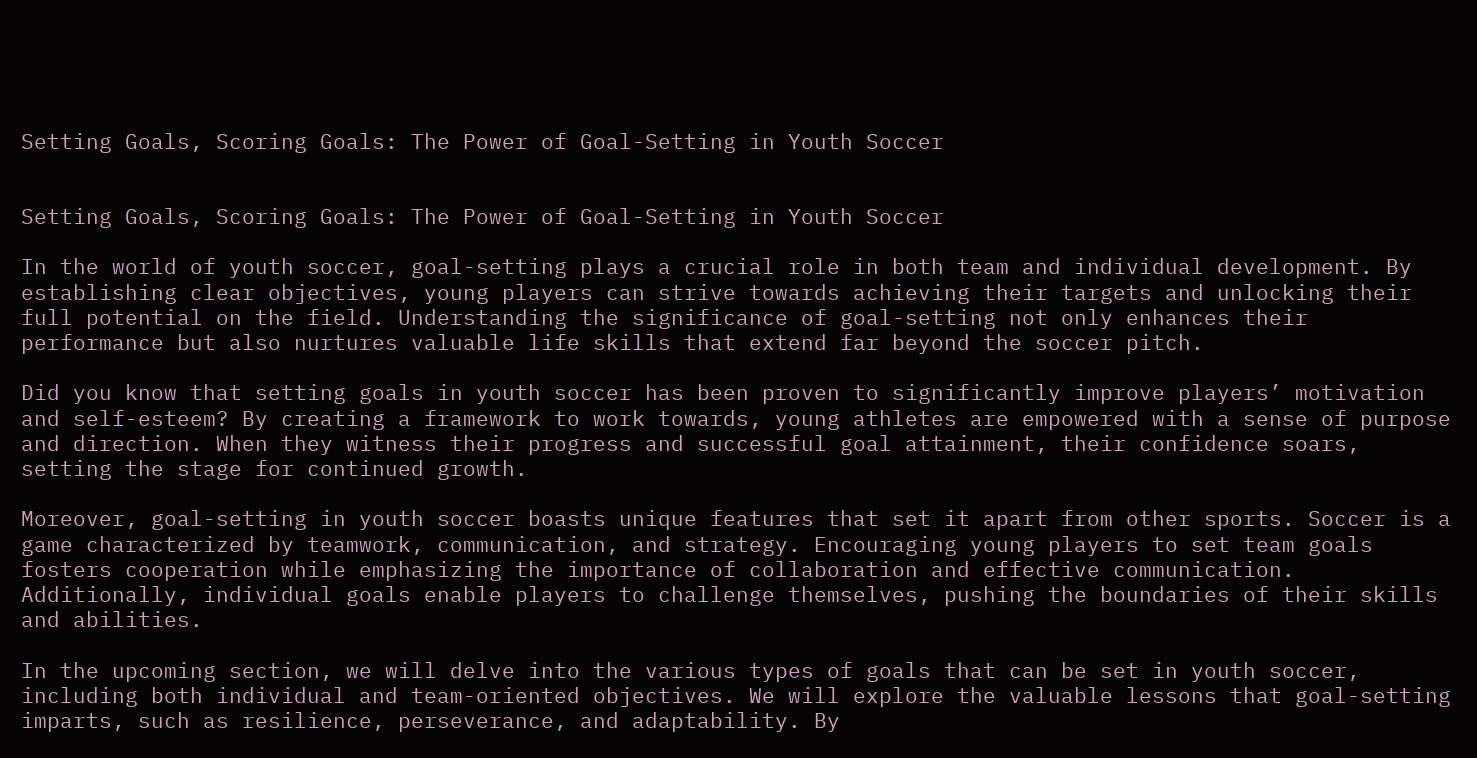Setting Goals, Scoring Goals: The Power of Goal-Setting in Youth Soccer


Setting Goals, Scoring Goals: The Power of Goal-Setting in Youth Soccer

In the world of youth soccer, goal-setting plays a crucial role in both team and individual development. By establishing clear objectives, young players can strive towards achieving their targets and unlocking their full potential on the field. Understanding the significance of goal-setting not only enhances their performance but also nurtures valuable life skills that extend far beyond the soccer pitch.

Did you know that setting goals in youth soccer has been proven to significantly improve players’ motivation and self-esteem? By creating a framework to work towards, young athletes are empowered with a sense of purpose and direction. When they witness their progress and successful goal attainment, their confidence soars, setting the stage for continued growth.

Moreover, goal-setting in youth soccer boasts unique features that set it apart from other sports. Soccer is a game characterized by teamwork, communication, and strategy. Encouraging young players to set team goals fosters cooperation while emphasizing the importance of collaboration and effective communication. Additionally, individual goals enable players to challenge themselves, pushing the boundaries of their skills and abilities.

In the upcoming section, we will delve into the various types of goals that can be set in youth soccer, including both individual and team-oriented objectives. We will explore the valuable lessons that goal-setting imparts, such as resilience, perseverance, and adaptability. By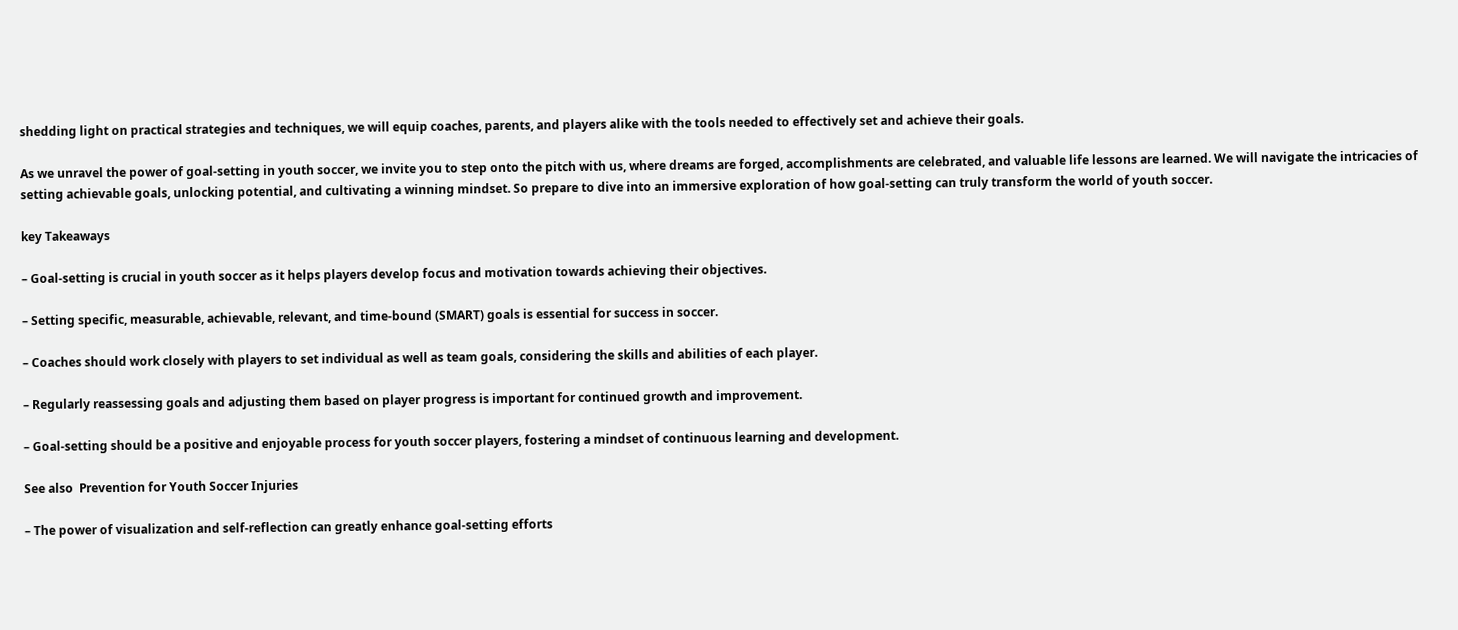shedding light on practical strategies and techniques, we will equip coaches, parents, and players alike with the tools needed to effectively set and achieve their goals.

As we unravel the power of goal-setting in youth soccer, we invite you to step onto the pitch with us, where dreams are forged, accomplishments are celebrated, and valuable life lessons are learned. We will navigate the intricacies of setting achievable goals, unlocking potential, and cultivating a winning mindset. So prepare to dive into an immersive exploration of how goal-setting can truly transform the world of youth soccer.

key Takeaways

– Goal-setting is crucial in youth soccer as it helps players develop focus and motivation towards achieving their objectives.

– Setting specific, measurable, achievable, relevant, and time-bound (SMART) goals is essential for success in soccer.

– Coaches should work closely with players to set individual as well as team goals, considering the skills and abilities of each player.

– Regularly reassessing goals and adjusting them based on player progress is important for continued growth and improvement.

– Goal-setting should be a positive and enjoyable process for youth soccer players, fostering a mindset of continuous learning and development.

See also  Prevention for Youth Soccer Injuries

– The power of visualization and self-reflection can greatly enhance goal-setting efforts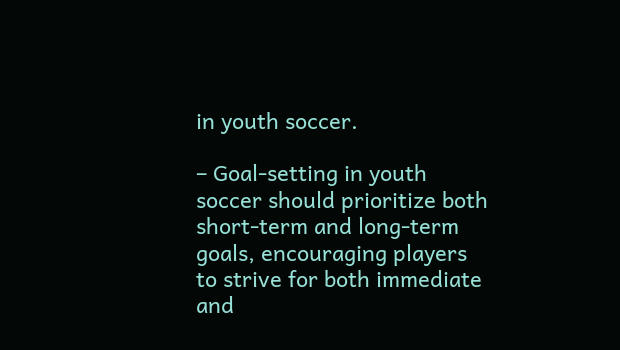in youth soccer.

– Goal-setting in youth soccer should prioritize both short-term and long-term goals, encouraging players to strive for both immediate and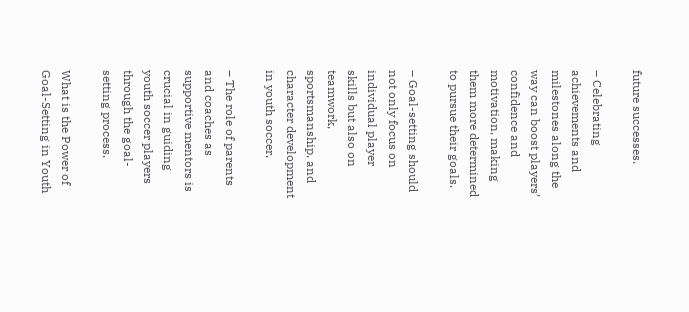future successes.

– Celebrating achievements and milestones along the way can boost players’ confidence and motivation, making them more determined to pursue their goals.

– Goal-setting should not only focus on individual player skills but also on teamwork, sportsmanship, and character development in youth soccer.

– The role of parents and coaches as supportive mentors is crucial in guiding youth soccer players through the goal-setting process.

What is the Power of Goal-Setting in Youth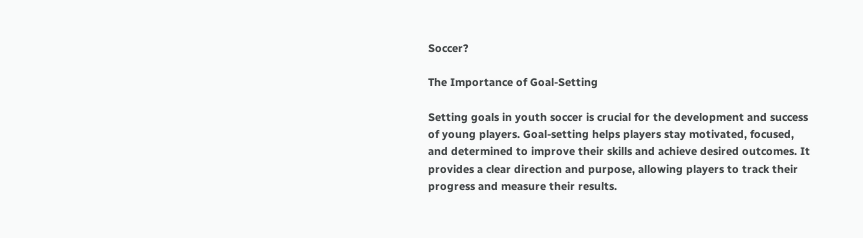Soccer?

The Importance of Goal-Setting

Setting goals in youth soccer is crucial for the development and success of young players. Goal-setting helps players stay motivated, focused, and determined to improve their skills and achieve desired outcomes. It provides a clear direction and purpose, allowing players to track their progress and measure their results.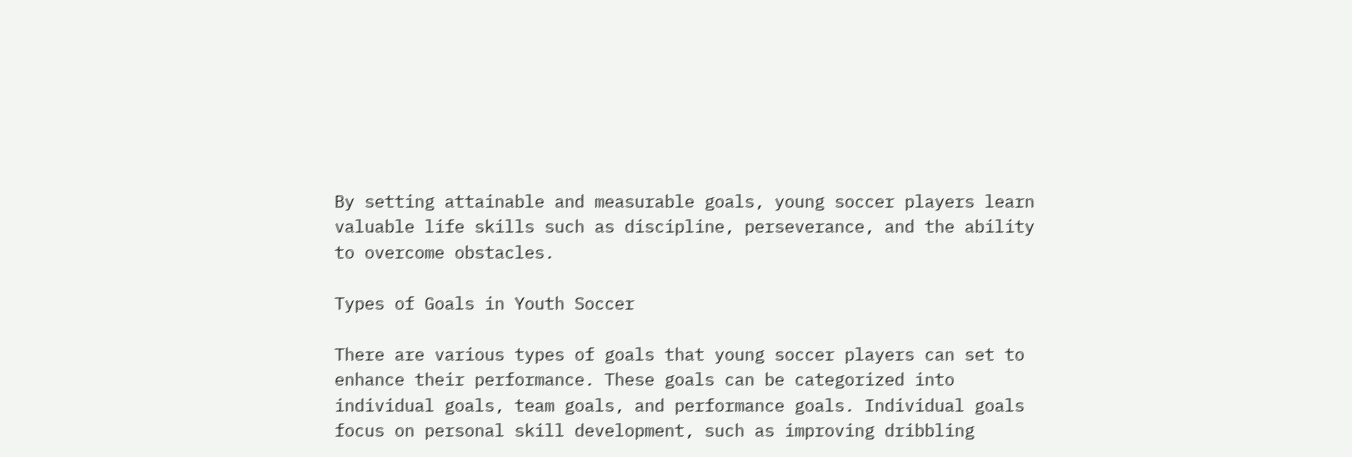By setting attainable and measurable goals, young soccer players learn valuable life skills such as discipline, perseverance, and the ability to overcome obstacles.

Types of Goals in Youth Soccer

There are various types of goals that young soccer players can set to enhance their performance. These goals can be categorized into individual goals, team goals, and performance goals. Individual goals focus on personal skill development, such as improving dribbling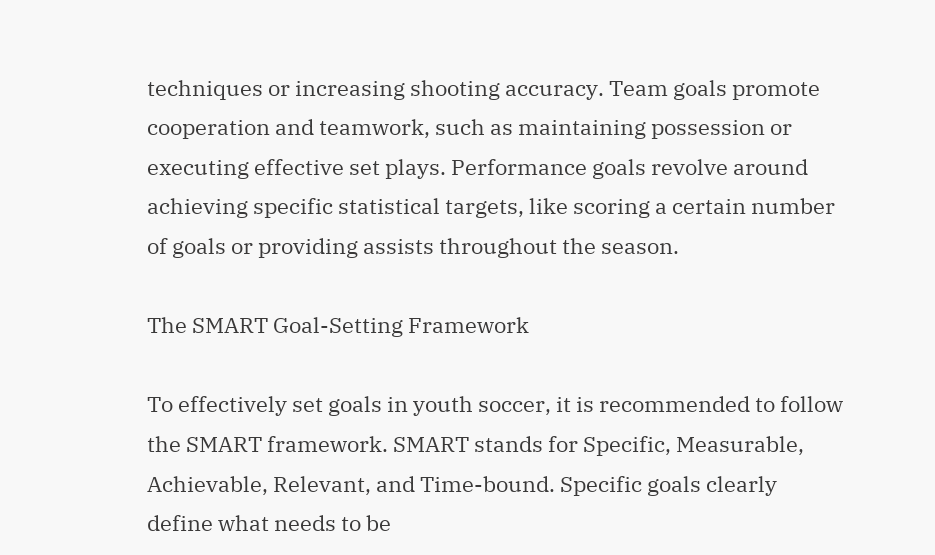techniques or increasing shooting accuracy. Team goals promote cooperation and teamwork, such as maintaining possession or executing effective set plays. Performance goals revolve around achieving specific statistical targets, like scoring a certain number of goals or providing assists throughout the season.

The SMART Goal-Setting Framework

To effectively set goals in youth soccer, it is recommended to follow the SMART framework. SMART stands for Specific, Measurable, Achievable, Relevant, and Time-bound. Specific goals clearly define what needs to be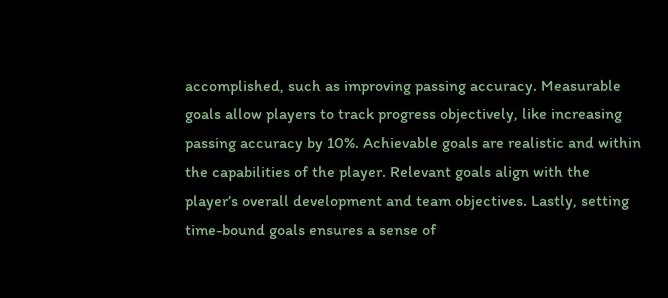accomplished, such as improving passing accuracy. Measurable goals allow players to track progress objectively, like increasing passing accuracy by 10%. Achievable goals are realistic and within the capabilities of the player. Relevant goals align with the player’s overall development and team objectives. Lastly, setting time-bound goals ensures a sense of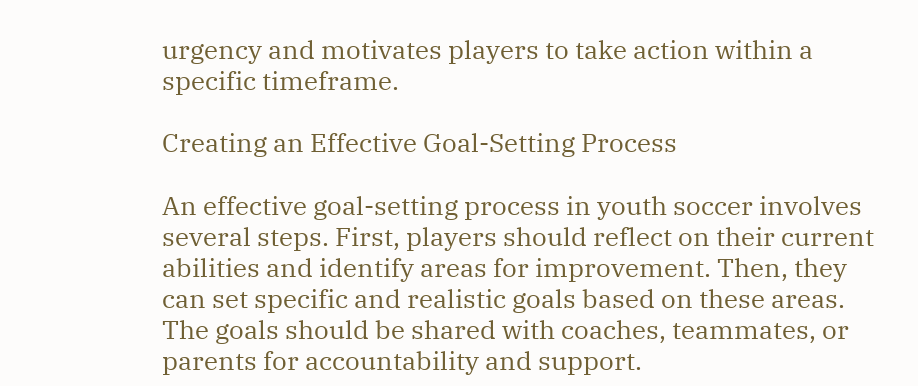urgency and motivates players to take action within a specific timeframe.

Creating an Effective Goal-Setting Process

An effective goal-setting process in youth soccer involves several steps. First, players should reflect on their current abilities and identify areas for improvement. Then, they can set specific and realistic goals based on these areas. The goals should be shared with coaches, teammates, or parents for accountability and support.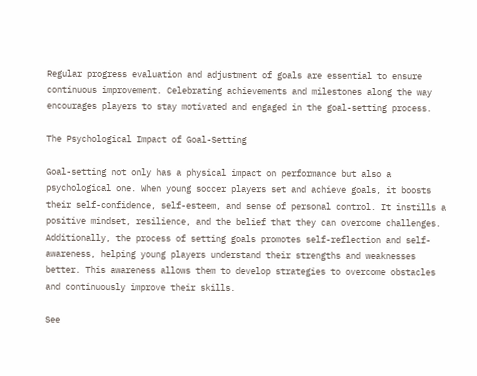Regular progress evaluation and adjustment of goals are essential to ensure continuous improvement. Celebrating achievements and milestones along the way encourages players to stay motivated and engaged in the goal-setting process.

The Psychological Impact of Goal-Setting

Goal-setting not only has a physical impact on performance but also a psychological one. When young soccer players set and achieve goals, it boosts their self-confidence, self-esteem, and sense of personal control. It instills a positive mindset, resilience, and the belief that they can overcome challenges. Additionally, the process of setting goals promotes self-reflection and self-awareness, helping young players understand their strengths and weaknesses better. This awareness allows them to develop strategies to overcome obstacles and continuously improve their skills.

See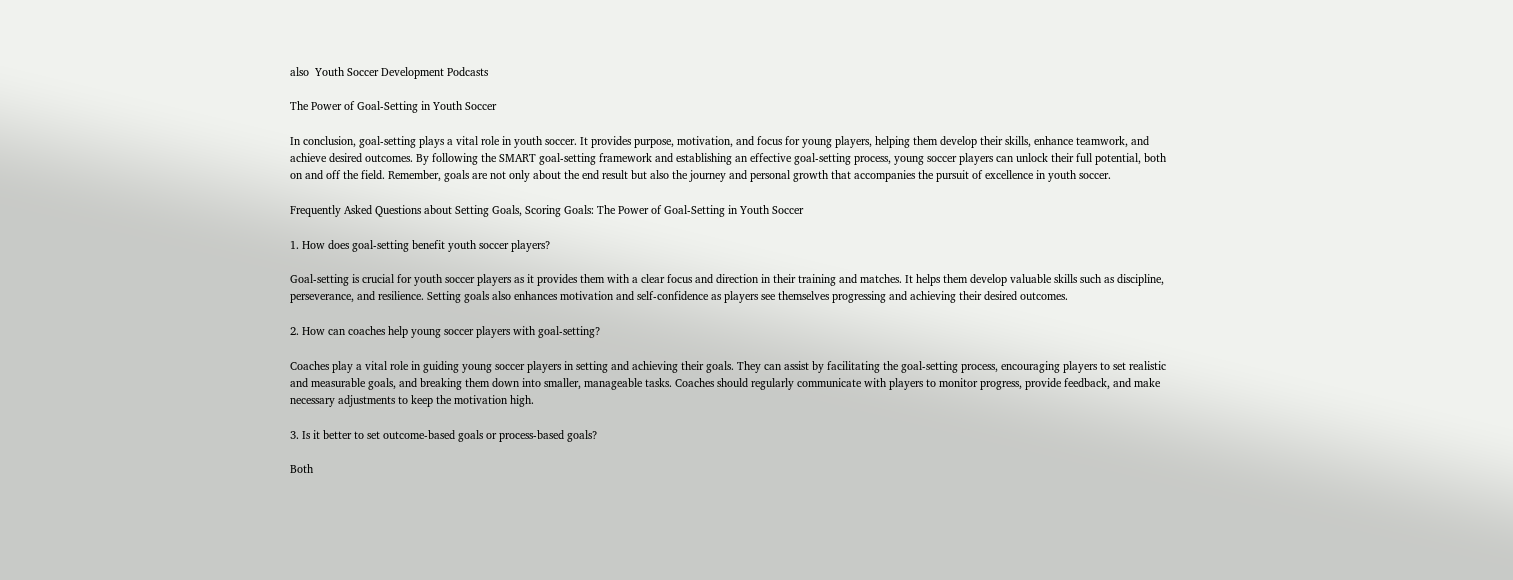also  Youth Soccer Development Podcasts

The Power of Goal-Setting in Youth Soccer

In conclusion, goal-setting plays a vital role in youth soccer. It provides purpose, motivation, and focus for young players, helping them develop their skills, enhance teamwork, and achieve desired outcomes. By following the SMART goal-setting framework and establishing an effective goal-setting process, young soccer players can unlock their full potential, both on and off the field. Remember, goals are not only about the end result but also the journey and personal growth that accompanies the pursuit of excellence in youth soccer.

Frequently Asked Questions about Setting Goals, Scoring Goals: The Power of Goal-Setting in Youth Soccer

1. How does goal-setting benefit youth soccer players?

Goal-setting is crucial for youth soccer players as it provides them with a clear focus and direction in their training and matches. It helps them develop valuable skills such as discipline, perseverance, and resilience. Setting goals also enhances motivation and self-confidence as players see themselves progressing and achieving their desired outcomes.

2. How can coaches help young soccer players with goal-setting?

Coaches play a vital role in guiding young soccer players in setting and achieving their goals. They can assist by facilitating the goal-setting process, encouraging players to set realistic and measurable goals, and breaking them down into smaller, manageable tasks. Coaches should regularly communicate with players to monitor progress, provide feedback, and make necessary adjustments to keep the motivation high.

3. Is it better to set outcome-based goals or process-based goals?

Both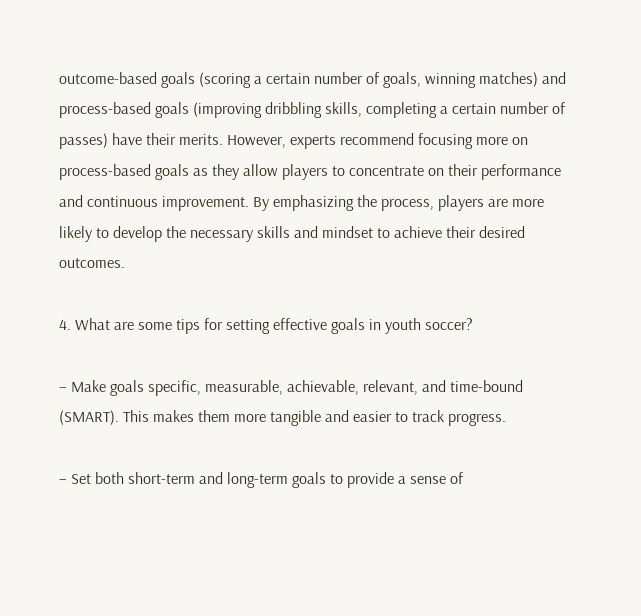outcome-based goals (scoring a certain number of goals, winning matches) and process-based goals (improving dribbling skills, completing a certain number of passes) have their merits. However, experts recommend focusing more on process-based goals as they allow players to concentrate on their performance and continuous improvement. By emphasizing the process, players are more likely to develop the necessary skills and mindset to achieve their desired outcomes.

4. What are some tips for setting effective goals in youth soccer?

– Make goals specific, measurable, achievable, relevant, and time-bound (SMART). This makes them more tangible and easier to track progress.

– Set both short-term and long-term goals to provide a sense of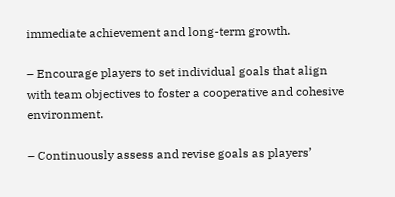immediate achievement and long-term growth.

– Encourage players to set individual goals that align with team objectives to foster a cooperative and cohesive environment.

– Continuously assess and revise goals as players’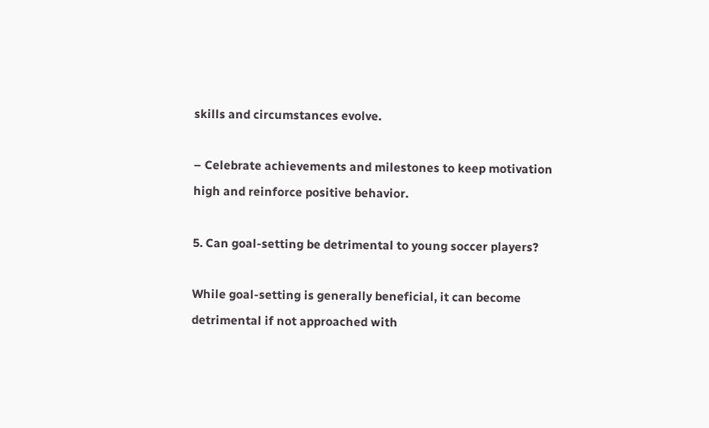skills and circumstances evolve.

– Celebrate achievements and milestones to keep motivation high and reinforce positive behavior.

5. Can goal-setting be detrimental to young soccer players?

While goal-setting is generally beneficial, it can become detrimental if not approached with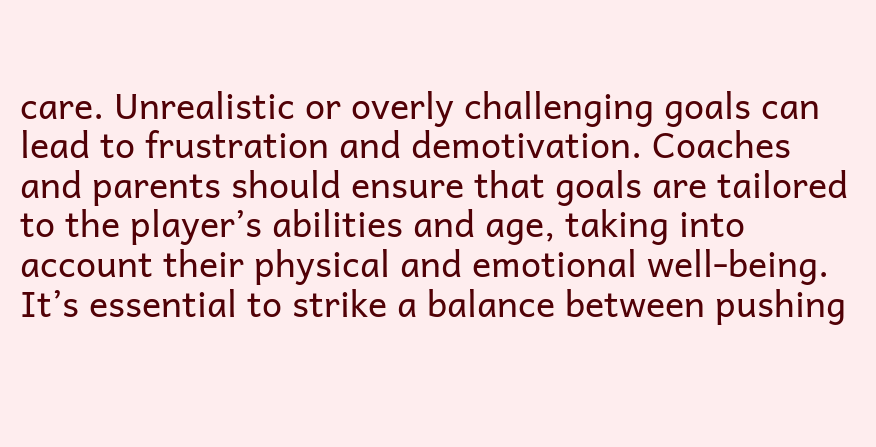care. Unrealistic or overly challenging goals can lead to frustration and demotivation. Coaches and parents should ensure that goals are tailored to the player’s abilities and age, taking into account their physical and emotional well-being. It’s essential to strike a balance between pushing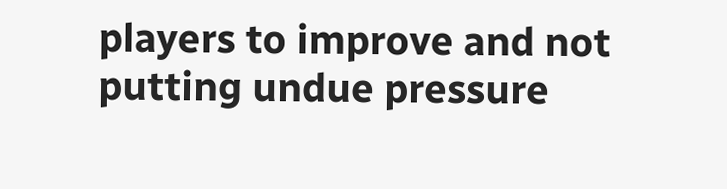players to improve and not putting undue pressure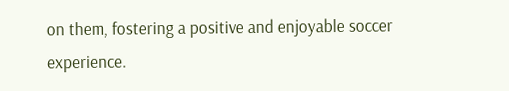on them, fostering a positive and enjoyable soccer experience.